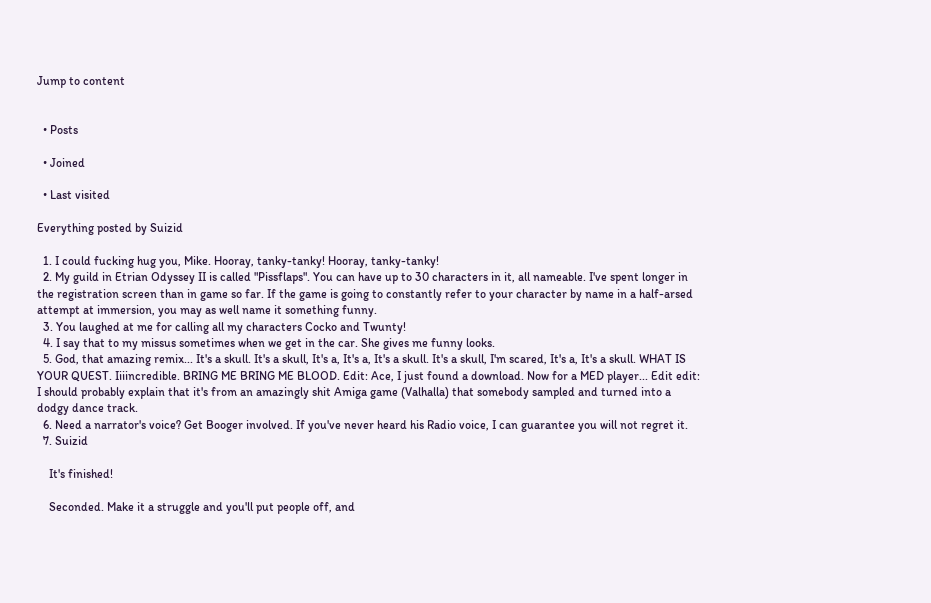Jump to content


  • Posts

  • Joined

  • Last visited

Everything posted by Suizid

  1. I could fucking hug you, Mike. Hooray, tanky-tanky! Hooray, tanky-tanky!
  2. My guild in Etrian Odyssey II is called "Pissflaps". You can have up to 30 characters in it, all nameable. I've spent longer in the registration screen than in game so far. If the game is going to constantly refer to your character by name in a half-arsed attempt at immersion, you may as well name it something funny.
  3. You laughed at me for calling all my characters Cocko and Twunty!
  4. I say that to my missus sometimes when we get in the car. She gives me funny looks.
  5. God, that amazing remix... It's a skull. It's a skull, It's a, It's a, It's a skull. It's a skull, I'm scared, It's a, It's a skull. WHAT IS YOUR QUEST. Iiiincredible. BRING ME BRING ME BLOOD. Edit: Ace, I just found a download. Now for a MED player... Edit edit: I should probably explain that it's from an amazingly shit Amiga game (Valhalla) that somebody sampled and turned into a dodgy dance track.
  6. Need a narrator's voice? Get Booger involved. If you've never heard his Radio voice, I can guarantee you will not regret it.
  7. Suizid

    It's finished!

    Seconded. Make it a struggle and you'll put people off, and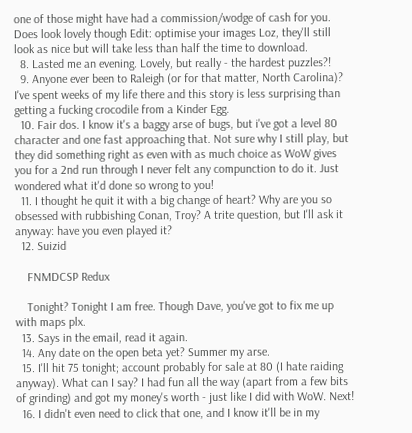one of those might have had a commission/wodge of cash for you. Does look lovely though Edit: optimise your images Loz, they'll still look as nice but will take less than half the time to download.
  8. Lasted me an evening. Lovely, but really - the hardest puzzles?!
  9. Anyone ever been to Raleigh (or for that matter, North Carolina)? I've spent weeks of my life there and this story is less surprising than getting a fucking crocodile from a Kinder Egg.
  10. Fair dos. I know it's a baggy arse of bugs, but i've got a level 80 character and one fast approaching that. Not sure why I still play, but they did something right as even with as much choice as WoW gives you for a 2nd run through I never felt any compunction to do it. Just wondered what it'd done so wrong to you!
  11. I thought he quit it with a big change of heart? Why are you so obsessed with rubbishing Conan, Troy? A trite question, but I'll ask it anyway: have you even played it?
  12. Suizid

    FNMDCSP Redux

    Tonight? Tonight I am free. Though Dave, you've got to fix me up with maps plx.
  13. Says in the email, read it again.
  14. Any date on the open beta yet? Summer my arse.
  15. I'll hit 75 tonight; account probably for sale at 80 (I hate raiding anyway). What can I say? I had fun all the way (apart from a few bits of grinding) and got my money's worth - just like I did with WoW. Next!
  16. I didn't even need to click that one, and I know it'll be in my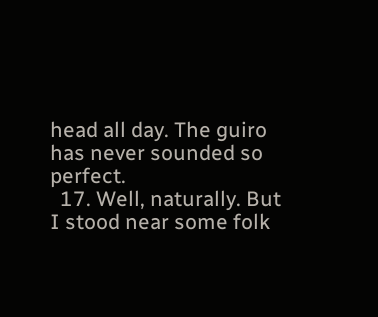head all day. The guiro has never sounded so perfect.
  17. Well, naturally. But I stood near some folk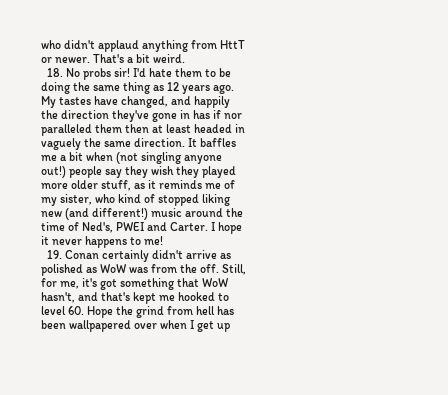who didn't applaud anything from HttT or newer. That's a bit weird.
  18. No probs sir! I'd hate them to be doing the same thing as 12 years ago. My tastes have changed, and happily the direction they've gone in has if nor paralleled them then at least headed in vaguely the same direction. It baffles me a bit when (not singling anyone out!) people say they wish they played more older stuff, as it reminds me of my sister, who kind of stopped liking new (and different!) music around the time of Ned's, PWEI and Carter. I hope it never happens to me!
  19. Conan certainly didn't arrive as polished as WoW was from the off. Still, for me, it's got something that WoW hasn't, and that's kept me hooked to level 60. Hope the grind from hell has been wallpapered over when I get up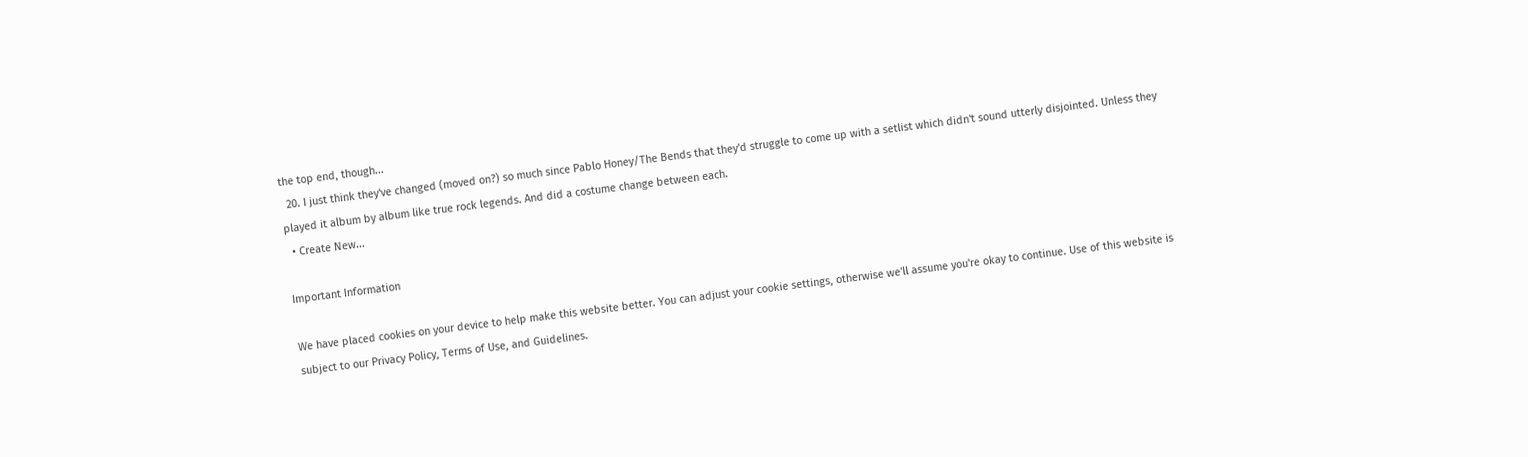the top end, though...
  20. I just think they've changed (moved on?) so much since Pablo Honey/The Bends that they'd struggle to come up with a setlist which didn't sound utterly disjointed. Unless they played it album by album like true rock legends. And did a costume change between each.
  • Create New...

Important Information

We have placed cookies on your device to help make this website better. You can adjust your cookie settings, otherwise we'll assume you're okay to continue. Use of this website is subject to our Privacy Policy, Terms of Use, and Guidelines.